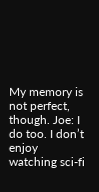My memory is not perfect, though. Joe: I do too. I don’t enjoy watching sci-fi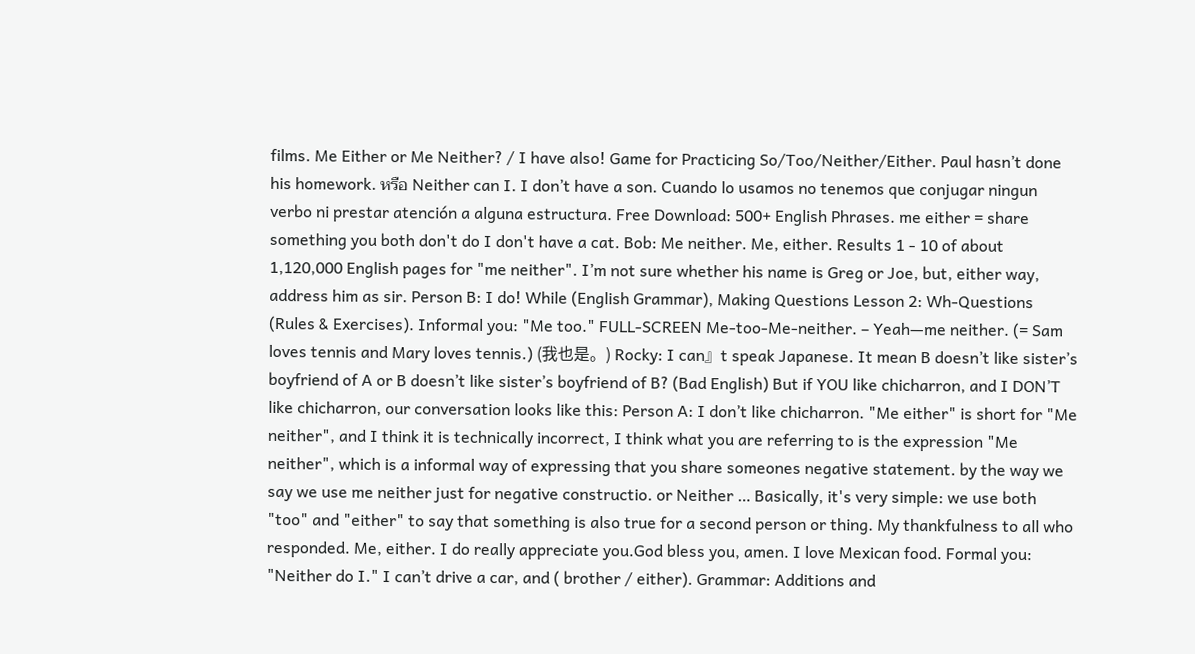films. Me Either or Me Neither? / I have also! Game for Practicing So/Too/Neither/Either. Paul hasn’t done his homework. หรือ Neither can I. I don’t have a son. Cuando lo usamos no tenemos que conjugar ningun verbo ni prestar atención a alguna estructura. Free Download: 500+ English Phrases. me either = share something you both don't do I don't have a cat. Bob: Me neither. Me, either. Results 1 - 10 of about 1,120,000 English pages for "me neither". I’m not sure whether his name is Greg or Joe, but, either way, address him as sir. Person B: I do! While (English Grammar), Making Questions Lesson 2: Wh-Questions (Rules & Exercises). Informal you: "Me too." FULL-SCREEN Me-too-Me-neither. – Yeah—me neither. (= Sam loves tennis and Mary loves tennis.) (我也是。) Rocky: I can』t speak Japanese. It mean B doesn’t like sister’s boyfriend of A or B doesn’t like sister’s boyfriend of B? (Bad English) But if YOU like chicharron, and I DON’T like chicharron, our conversation looks like this: Person A: I don’t like chicharron. "Me either" is short for "Me neither", and I think it is technically incorrect, I think what you are referring to is the expression "Me neither", which is a informal way of expressing that you share someones negative statement. by the way we say we use me neither just for negative constructio. or Neither … Basically, it's very simple: we use both "too" and "either" to say that something is also true for a second person or thing. My thankfulness to all who responded. Me, either. I do really appreciate you.God bless you, amen. I love Mexican food. Formal you: "Neither do I." I can’t drive a car, and ( brother / either). Grammar: Additions and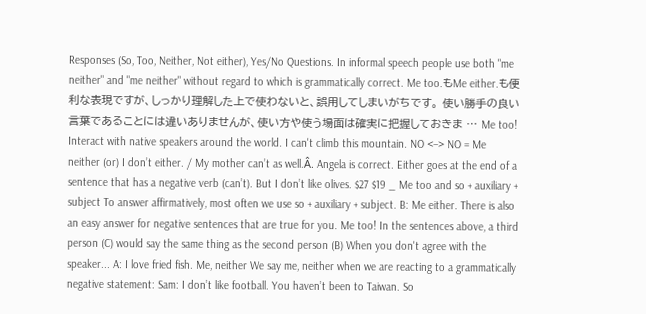Responses (So, Too, Neither, Not either), Yes/No Questions. In informal speech people use both "me neither" and "me neither" without regard to which is grammatically correct. Me too.もMe either.も便利な表現ですが、しっかり理解した上で使わないと、誤用してしまいがちです。 使い勝手の良い言葉であることには違いありませんが、使い方や使う場面は確実に把握しておきま … Me too! Interact with native speakers around the world. I can't climb this mountain. NO <–> NO = Me neither (or) I don’t either. / My mother can’t as well.Â. Angela is correct. Either goes at the end of a sentence that has a negative verb (can’t). But I don’t like olives. $27 $19 _ Me too and so + auxiliary + subject To answer affirmatively, most often we use so + auxiliary + subject. B: Me either. There is also an easy answer for negative sentences that are true for you. Me too! In the sentences above, a third person (C) would say the same thing as the second person (B) When you don't agree with the speaker... A: I love fried fish. Me, neither We say me, neither when we are reacting to a grammatically negative statement: Sam: I don’t like football. You haven’t been to Taiwan. So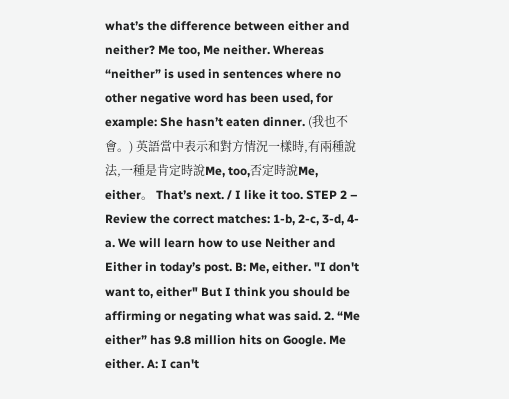what’s the difference between either and neither? Me too, Me neither. Whereas “neither” is used in sentences where no other negative word has been used, for example: She hasn’t eaten dinner. (我也不會。) 英語當中表示和對方情況一樣時,有兩種說法,一種是肯定時說Me, too,否定時說Me, either。 That’s next. / I like it too. STEP 2 – Review the correct matches: 1-b, 2-c, 3-d, 4-a. We will learn how to use Neither and Either in today’s post. B: Me, either. "I don't want to, either" But I think you should be affirming or negating what was said. 2. “Me either” has 9.8 million hits on Google. Me either. A: I can't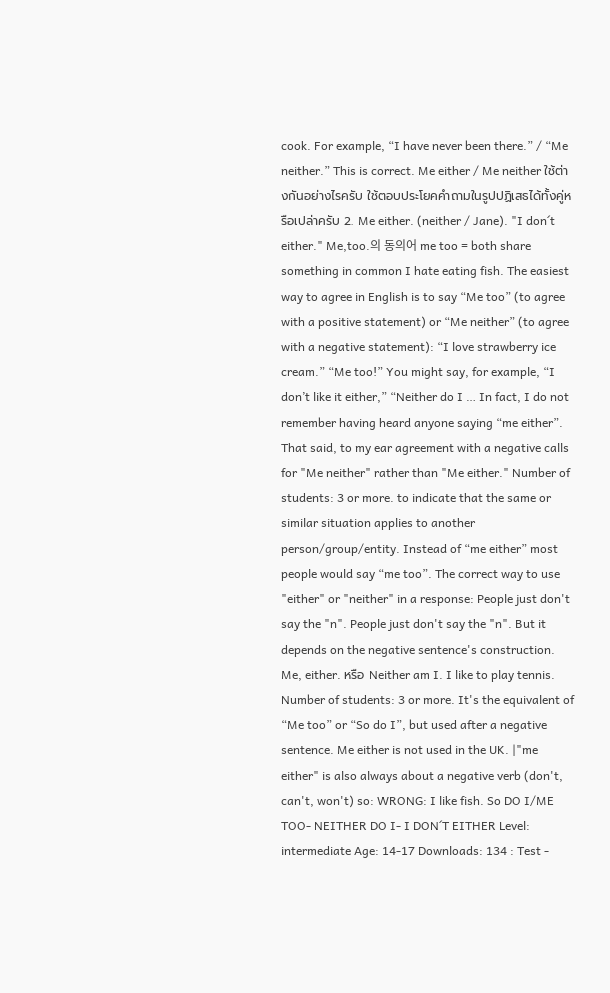cook. For example, “I have never been there.” / “Me neither.” This is correct. Me either / Me neither ใช้ต่างกันอย่างไรครับ ใช้ตอบประโยคคำถามในรูปปฏิเสธได้ทั้งคู่หรือเปล่าครับ 2. Me either. (neither / Jane). "I don´t either." Me,too.의 동의어 me too = both share something in common I hate eating fish. The easiest way to agree in English is to say “Me too” (to agree with a positive statement) or “Me neither” (to agree with a negative statement): “I love strawberry ice cream.” “Me too!” You might say, for example, “I don’t like it either,” “Neither do I … In fact, I do not remember having heard anyone saying “me either”. That said, to my ear agreement with a negative calls for "Me neither" rather than "Me either." Number of students: 3 or more. to indicate that the same or similar situation applies to another person/group/entity. Instead of “me either” most people would say “me too”. The correct way to use "either" or "neither" in a response: People just don't say the "n". People just don't say the "n". But it depends on the negative sentence's construction. Me, either. หรือ Neither am I. I like to play tennis. Number of students: 3 or more. It's the equivalent of “Me too” or “So do I”, but used after a negative sentence. Me either is not used in the UK. |"me either" is also always about a negative verb (don't, can't, won't) so: WRONG: I like fish. So DO I/ME TOO- NEITHER DO I- I DON´T EITHER Level: intermediate Age: 14-17 Downloads: 134 : Test -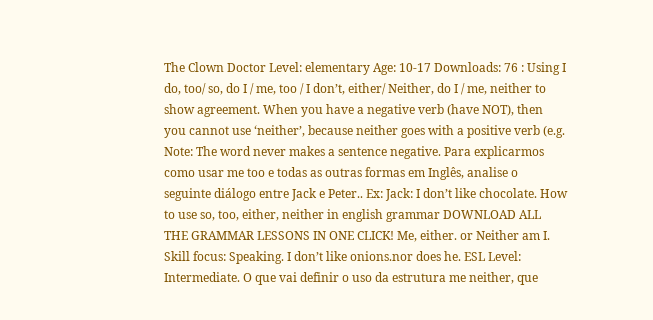The Clown Doctor Level: elementary Age: 10-17 Downloads: 76 : Using I do, too/ so, do I / me, too / I don’t, either/ Neither, do I / me, neither to show agreement. When you have a negative verb (have NOT), then you cannot use ‘neither’, because neither goes with a positive verb (e.g. Note: The word never makes a sentence negative. Para explicarmos como usar me too e todas as outras formas em Inglês, analise o seguinte diálogo entre Jack e Peter.. Ex: Jack: I don’t like chocolate. How to use so, too, either, neither in english grammar DOWNLOAD ALL THE GRAMMAR LESSONS IN ONE CLICK! Me, either. or Neither am I. Skill focus: Speaking. I don’t like onions.nor does he. ESL Level: Intermediate. O que vai definir o uso da estrutura me neither, que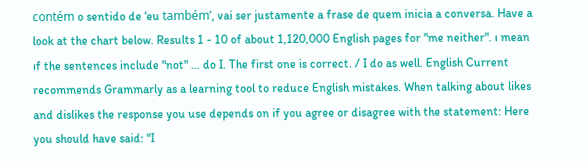contém o sentido de ‘eu também’, vai ser justamente a frase de quem inicia a conversa. Have a look at the chart below. Results 1 - 10 of about 1,120,000 English pages for "me neither". ı mean ıf the sentences include "not" … do I. The first one is correct. / I do as well. English Current recommends Grammarly as a learning tool to reduce English mistakes. When talking about likes and dislikes the response you use depends on if you agree or disagree with the statement: Here you should have said: "I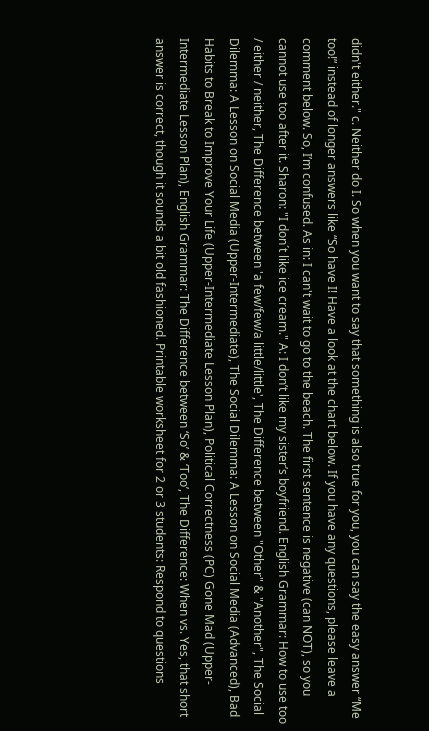didn't either." c. Neither do I. So when you want to say that something is also true for you, you can say the easy answer “Me too!” instead of longer answers like “So have I! Have a look at the chart below. If you have any questions, please leave a comment below. So, I’m confused. As in: I can't wait to go to the beach. The first sentence is negative (can NOT), so you cannot use too after it. Sharon: "I don´t like ice cream." A: I don’t like my sister’s boyfriend. English Grammar: How to use too / either / neither, The Difference between 'a few/few/a little/little', The Difference between "Other" & "Another", The Social Dilemma: A Lesson on Social Media (Upper-Intermediate), The Social Dilemma: A Lesson on Social Media (Advanced), Bad Habits to Break to Improve Your Life (Upper-Intermediate Lesson Plan), Political Correctness (PC) Gone Mad (Upper-Intermediate Lesson Plan), English Grammar: The Difference between ‘So’ & ‘Too’, The Difference: When vs. Yes, that short answer is correct, though it sounds a bit old fashioned. Printable worksheet for 2 or 3 students: Respond to questions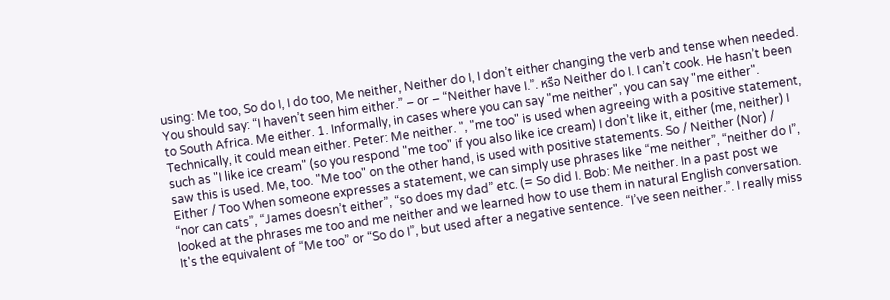using: Me too, So do I, I do too, Me neither, Neither do I, I don’t either changing the verb and tense when needed. You should say: “I haven’t seen him either.” – or – “Neither have I.”. หรือ Neither do I. I can’t cook. He hasn’t been to South Africa. Me either. 1. Informally, in cases where you can say "me neither", you can say "me either". Technically, it could mean either. Peter: Me neither. ", "me too" is used when agreeing with a positive statement, such as "I like ice cream" (so you respond "me too" if you also like ice cream) I don’t like it, either (me, neither) I saw this is used. Me, too. "Me too" on the other hand, is used with positive statements. So / Neither (Nor) / Either / Too When someone expresses a statement, we can simply use phrases like “me neither”, “neither do I”, “nor can cats”, “James doesn’t either”, “so does my dad” etc. (= So did I. Bob: Me neither. In a past post we looked at the phrases me too and me neither and we learned how to use them in natural English conversation. It's the equivalent of “Me too” or “So do I”, but used after a negative sentence. “I’ve seen neither.”. I really miss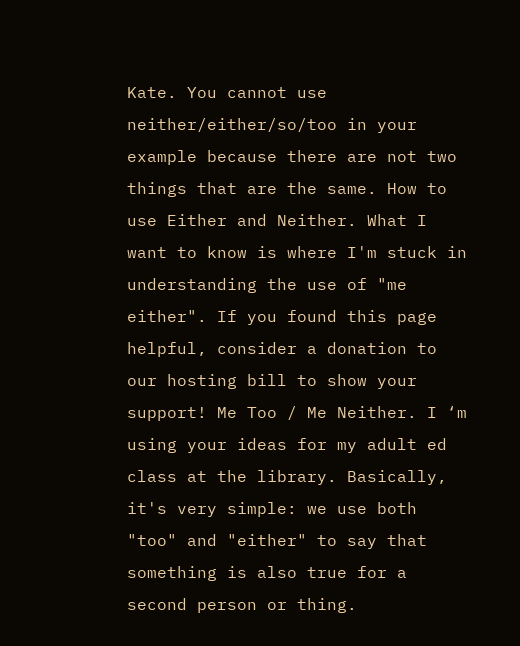Kate. You cannot use neither/either/so/too in your example because there are not two things that are the same. How to use Either and Neither. What I want to know is where I'm stuck in understanding the use of "me either". If you found this page helpful, consider a donation to our hosting bill to show your support! Me Too / Me Neither. I ‘m using your ideas for my adult ed class at the library. Basically, it's very simple: we use both "too" and "either" to say that something is also true for a second person or thing.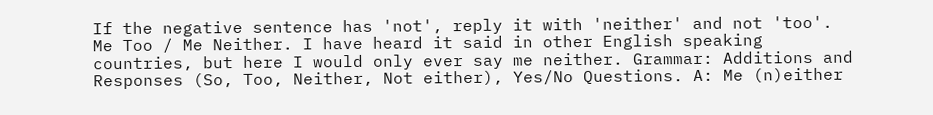If the negative sentence has 'not', reply it with 'neither' and not 'too'. Me Too / Me Neither. I have heard it said in other English speaking countries, but here I would only ever say me neither. Grammar: Additions and Responses (So, Too, Neither, Not either), Yes/No Questions. A: Me (n)either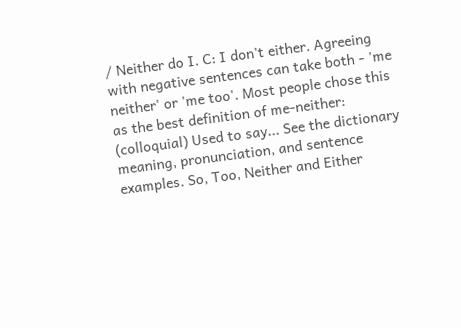/ Neither do I. C: I don't either. Agreeing with negative sentences can take both - 'me neither' or 'me too'. Most people chose this as the best definition of me-neither: (colloquial) Used to say... See the dictionary meaning, pronunciation, and sentence examples. So, Too, Neither and Either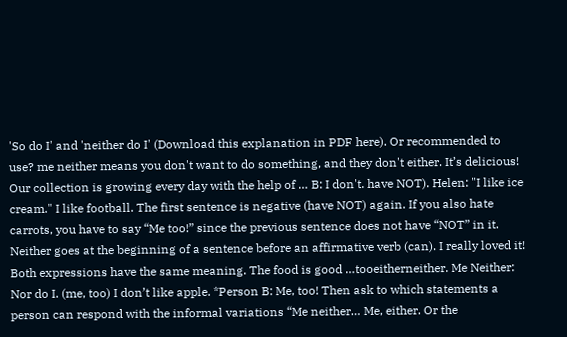'So do I' and 'neither do I' (Download this explanation in PDF here). Or recommended to use? me neither means you don't want to do something, and they don't either. It’s delicious! Our collection is growing every day with the help of … B: I don't. have NOT). Helen: "I like ice cream." I like football. The first sentence is negative (have NOT) again. If you also hate carrots, you have to say “Me too!” since the previous sentence does not have “NOT” in it. Neither goes at the beginning of a sentence before an affirmative verb (can). I really loved it! Both expressions have the same meaning. The food is good …tooeitherneither. Me Neither: Nor do I. (me, too) I don’t like apple. *Person B: Me, too! Then ask to which statements a person can respond with the informal variations “Me neither… Me, either. Or the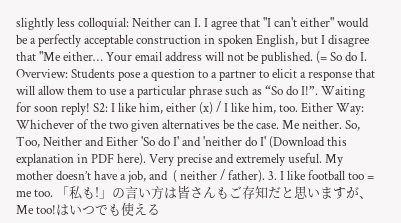slightly less colloquial: Neither can I. I agree that "I can't either" would be a perfectly acceptable construction in spoken English, but I disagree that "Me either… Your email address will not be published. (= So do I. Overview: Students pose a question to a partner to elicit a response that will allow them to use a particular phrase such as “So do I!”. Waiting for soon reply! S2: I like him, either (x) / I like him, too. Either Way: Whichever of the two given alternatives be the case. Me neither. So, Too, Neither and Either 'So do I' and 'neither do I' (Download this explanation in PDF here). Very precise and extremely useful. My mother doesn’t have a job, and  ( neither / father). 3. I like football too = me too. 「私も!」の言い方は皆さんもご存知だと思いますが、Me too!はいつでも使える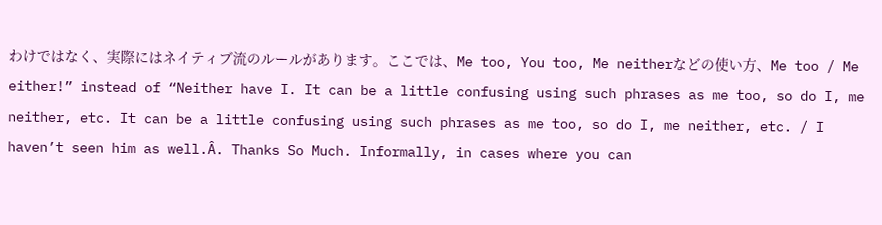わけではなく、実際にはネイティブ流のルールがあります。ここでは、Me too, You too, Me neitherなどの使い方、Me too / Me either!” instead of “Neither have I. It can be a little confusing using such phrases as me too, so do I, me neither, etc. It can be a little confusing using such phrases as me too, so do I, me neither, etc. / I haven’t seen him as well.Â. Thanks So Much. Informally, in cases where you can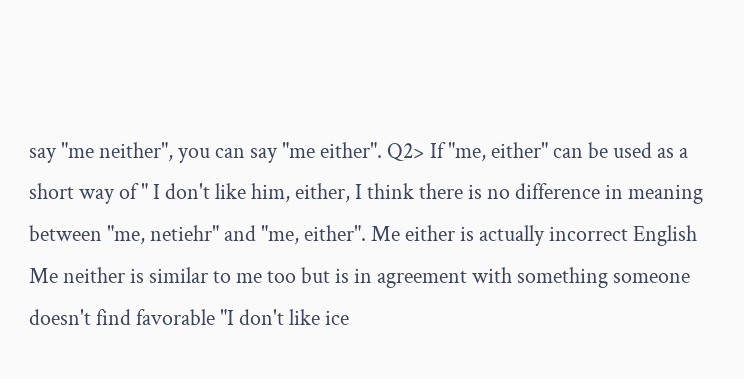say "me neither", you can say "me either". Q2> If "me, either" can be used as a short way of " I don't like him, either, I think there is no difference in meaning between "me, netiehr" and "me, either". Me either is actually incorrect English Me neither is similar to me too but is in agreement with something someone doesn't find favorable "I don't like ice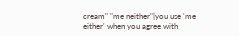cream" "me neither"|you use 'me either' when you agree with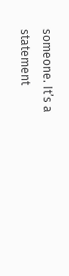someone. It’s a statement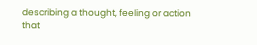describing a thought, feeling or action that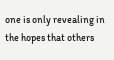one is only revealing in the hopes that others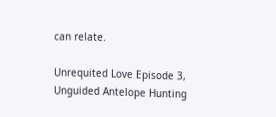can relate.

Unrequited Love Episode 3, Unguided Antelope Hunting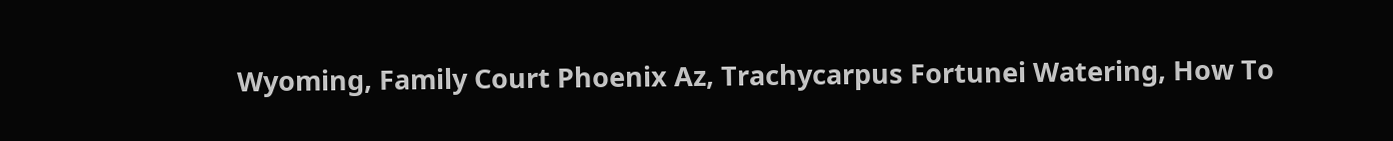Wyoming, Family Court Phoenix Az, Trachycarpus Fortunei Watering, How To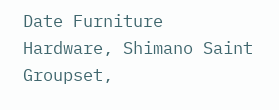Date Furniture Hardware, Shimano Saint Groupset,